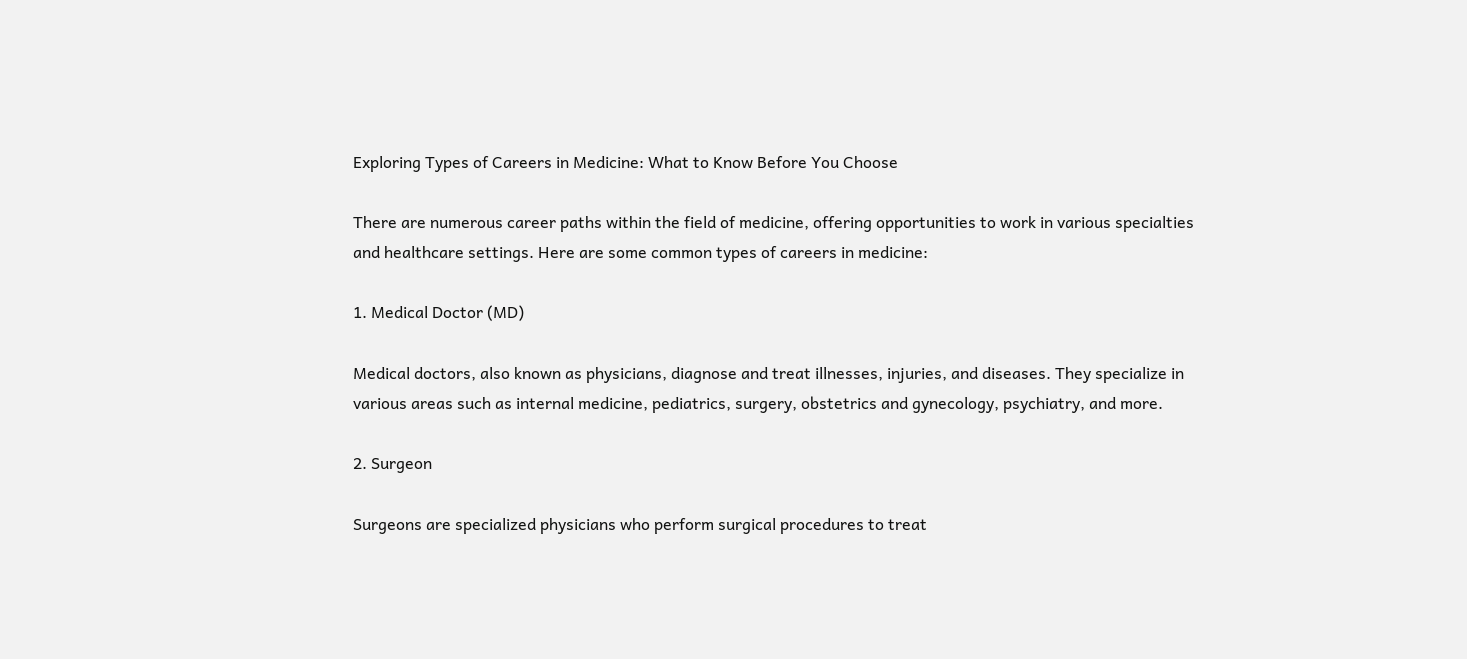Exploring Types of Careers in Medicine: What to Know Before You Choose

There are numerous career paths within the field of medicine, offering opportunities to work in various specialties and healthcare settings. Here are some common types of careers in medicine:

1. Medical Doctor (MD)

Medical doctors, also known as physicians, diagnose and treat illnesses, injuries, and diseases. They specialize in various areas such as internal medicine, pediatrics, surgery, obstetrics and gynecology, psychiatry, and more.

2. Surgeon

Surgeons are specialized physicians who perform surgical procedures to treat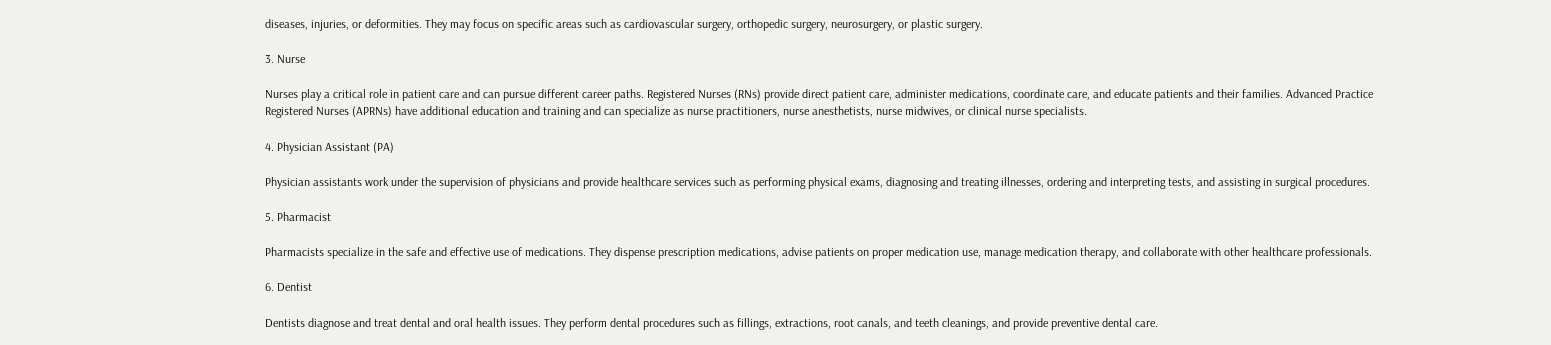diseases, injuries, or deformities. They may focus on specific areas such as cardiovascular surgery, orthopedic surgery, neurosurgery, or plastic surgery.

3. Nurse

Nurses play a critical role in patient care and can pursue different career paths. Registered Nurses (RNs) provide direct patient care, administer medications, coordinate care, and educate patients and their families. Advanced Practice Registered Nurses (APRNs) have additional education and training and can specialize as nurse practitioners, nurse anesthetists, nurse midwives, or clinical nurse specialists.

4. Physician Assistant (PA)

Physician assistants work under the supervision of physicians and provide healthcare services such as performing physical exams, diagnosing and treating illnesses, ordering and interpreting tests, and assisting in surgical procedures.

5. Pharmacist

Pharmacists specialize in the safe and effective use of medications. They dispense prescription medications, advise patients on proper medication use, manage medication therapy, and collaborate with other healthcare professionals.

6. Dentist

Dentists diagnose and treat dental and oral health issues. They perform dental procedures such as fillings, extractions, root canals, and teeth cleanings, and provide preventive dental care.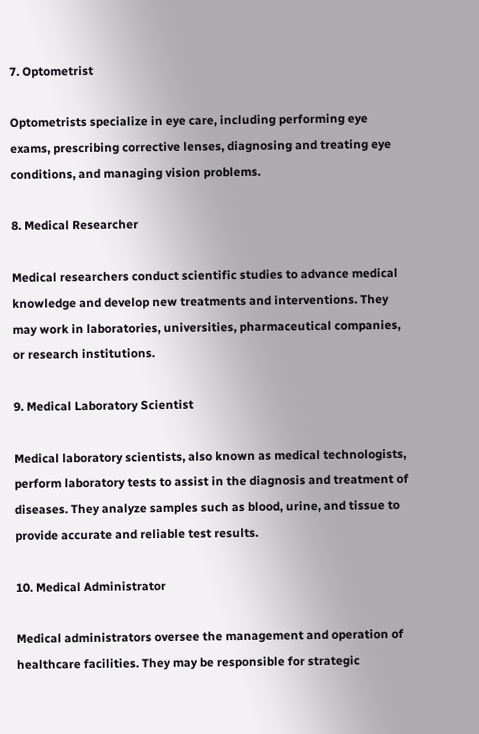7. Optometrist

Optometrists specialize in eye care, including performing eye exams, prescribing corrective lenses, diagnosing and treating eye conditions, and managing vision problems.

8. Medical Researcher

Medical researchers conduct scientific studies to advance medical knowledge and develop new treatments and interventions. They may work in laboratories, universities, pharmaceutical companies, or research institutions.

9. Medical Laboratory Scientist

Medical laboratory scientists, also known as medical technologists, perform laboratory tests to assist in the diagnosis and treatment of diseases. They analyze samples such as blood, urine, and tissue to provide accurate and reliable test results.

10. Medical Administrator

Medical administrators oversee the management and operation of healthcare facilities. They may be responsible for strategic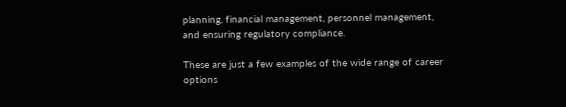planning, financial management, personnel management, and ensuring regulatory compliance.

These are just a few examples of the wide range of career options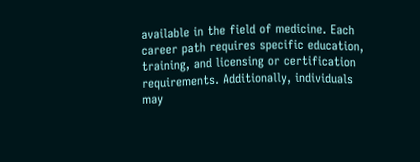available in the field of medicine. Each career path requires specific education, training, and licensing or certification requirements. Additionally, individuals may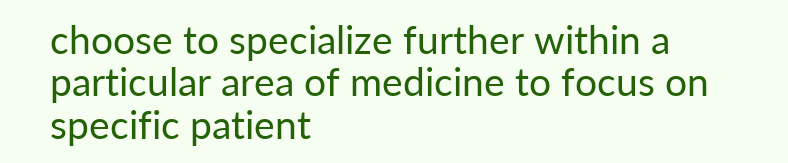choose to specialize further within a particular area of medicine to focus on specific patient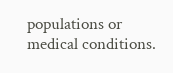populations or medical conditions.